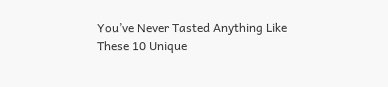You’ve Never Tasted Anything Like These 10 Unique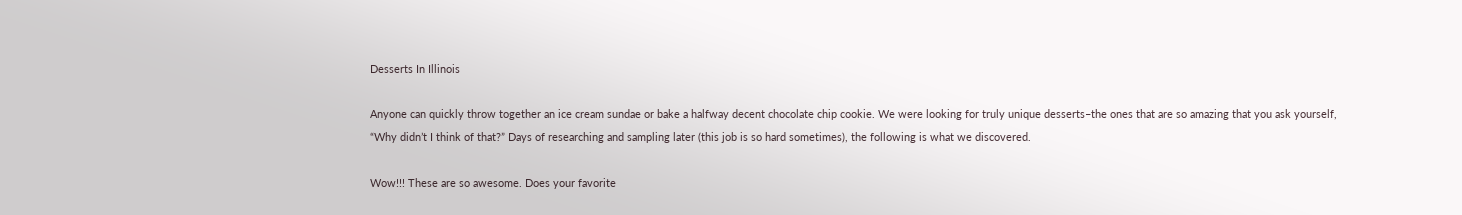Desserts In Illinois

Anyone can quickly throw together an ice cream sundae or bake a halfway decent chocolate chip cookie. We were looking for truly unique desserts–the ones that are so amazing that you ask yourself, “Why didn’t I think of that?” Days of researching and sampling later (this job is so hard sometimes), the following is what we discovered.

Wow!!! These are so awesome. Does your favorite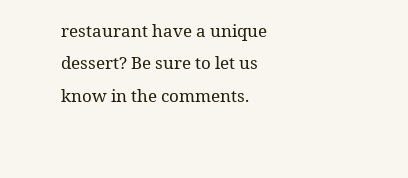restaurant have a unique dessert? Be sure to let us know in the comments.